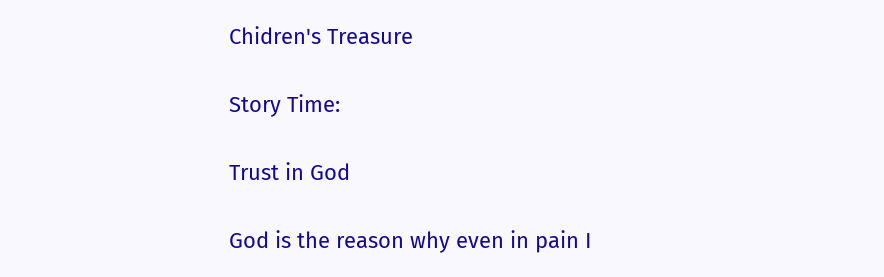Chidren's Treasure

Story Time:

Trust in God

God is the reason why even in pain I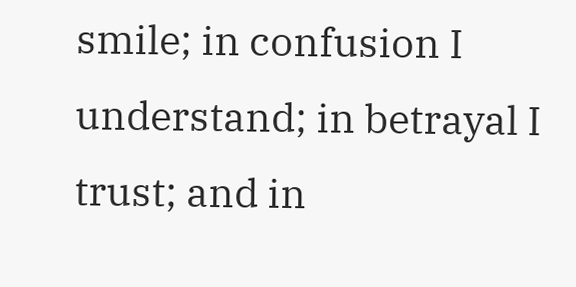smile; in confusion I understand; in betrayal I trust; and in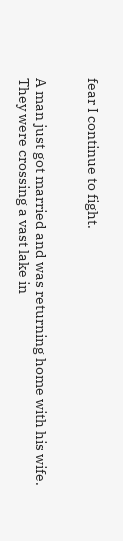fear I continue to fight.


A man just got married and was returning home with his wife. They were crossing a vast lake in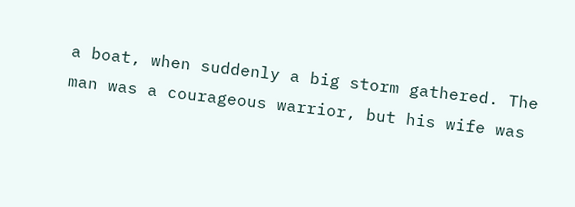a boat, when suddenly a big storm gathered. The man was a courageous warrior, but his wife was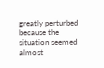greatly perturbed because the situation seemed almost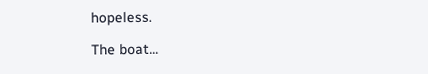hopeless.

The boat...